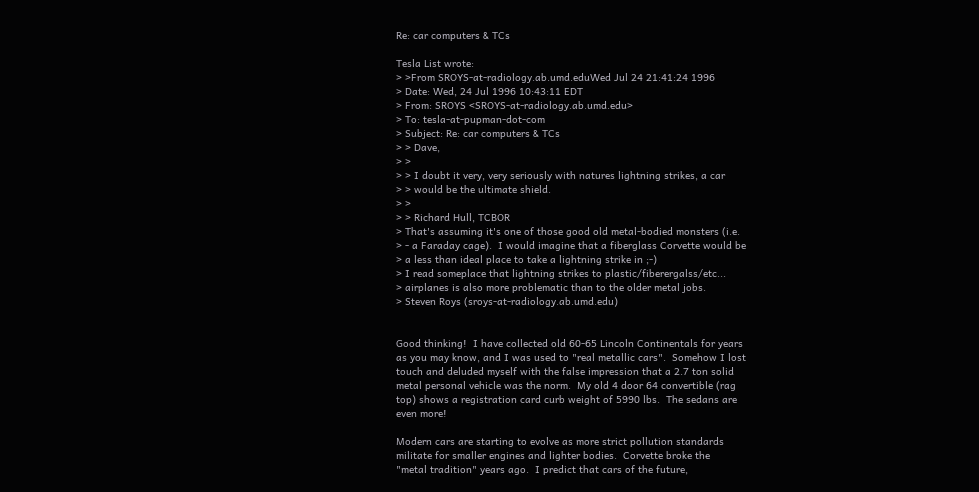Re: car computers & TCs

Tesla List wrote:
> >From SROYS-at-radiology.ab.umd.eduWed Jul 24 21:41:24 1996
> Date: Wed, 24 Jul 1996 10:43:11 EDT
> From: SROYS <SROYS-at-radiology.ab.umd.edu>
> To: tesla-at-pupman-dot-com
> Subject: Re: car computers & TCs
> > Dave,
> >
> > I doubt it very, very seriously with natures lightning strikes, a car
> > would be the ultimate shield.
> >
> > Richard Hull, TCBOR
> That's assuming it's one of those good old metal-bodied monsters (i.e.
> - a Faraday cage).  I would imagine that a fiberglass Corvette would be
> a less than ideal place to take a lightning strike in ;-)
> I read someplace that lightning strikes to plastic/fiberergalss/etc...
> airplanes is also more problematic than to the older metal jobs.
> Steven Roys (sroys-at-radiology.ab.umd.edu)


Good thinking!  I have collected old 60-65 Lincoln Continentals for years
as you may know, and I was used to "real metallic cars".  Somehow I lost
touch and deluded myself with the false impression that a 2.7 ton solid
metal personal vehicle was the norm.  My old 4 door 64 convertible (rag
top) shows a registration card curb weight of 5990 lbs.  The sedans are
even more!

Modern cars are starting to evolve as more strict pollution standards
militate for smaller engines and lighter bodies.  Corvette broke the
"metal tradition" years ago.  I predict that cars of the future,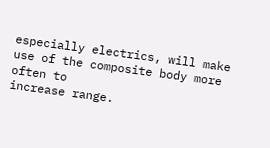especially electrics, will make use of the composite body more often to
increase range.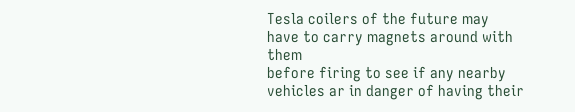Tesla coilers of the future may have to carry magnets around with them
before firing to see if any nearby vehicles ar in danger of having their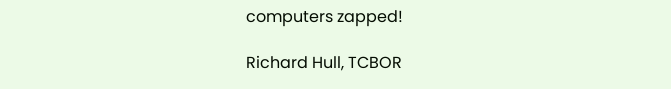computers zapped!

Richard Hull, TCBOR